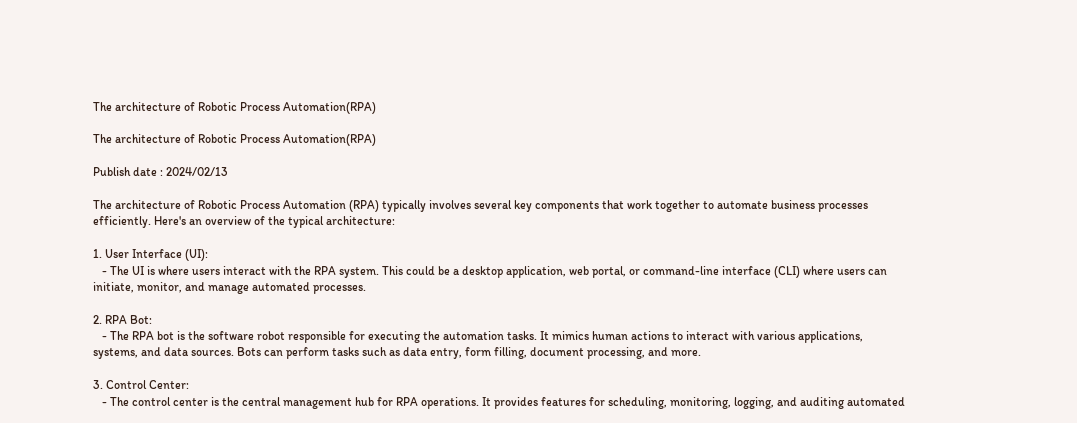The architecture of Robotic Process Automation(RPA)

The architecture of Robotic Process Automation(RPA)

Publish date : 2024/02/13

The architecture of Robotic Process Automation (RPA) typically involves several key components that work together to automate business processes efficiently. Here's an overview of the typical architecture:

1. User Interface (UI):
   - The UI is where users interact with the RPA system. This could be a desktop application, web portal, or command-line interface (CLI) where users can initiate, monitor, and manage automated processes.

2. RPA Bot:
   - The RPA bot is the software robot responsible for executing the automation tasks. It mimics human actions to interact with various applications, systems, and data sources. Bots can perform tasks such as data entry, form filling, document processing, and more.

3. Control Center:
   - The control center is the central management hub for RPA operations. It provides features for scheduling, monitoring, logging, and auditing automated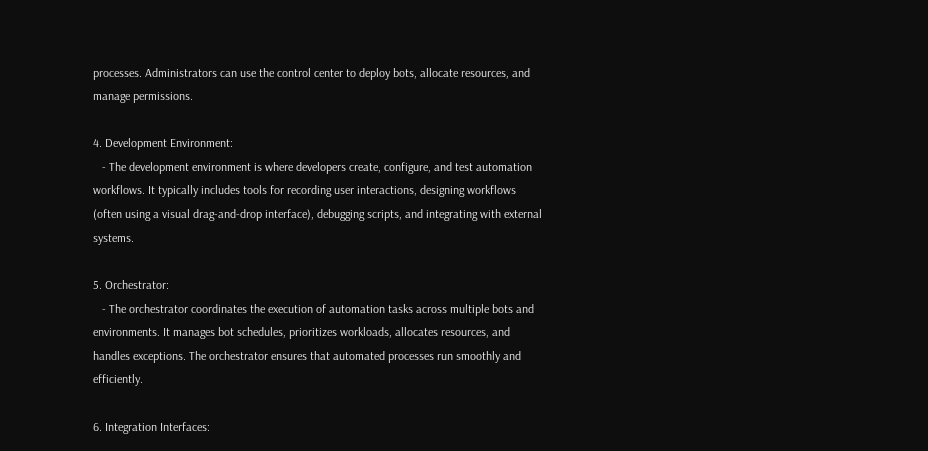processes. Administrators can use the control center to deploy bots, allocate resources, and manage permissions.

4. Development Environment:
   - The development environment is where developers create, configure, and test automation workflows. It typically includes tools for recording user interactions, designing workflows (often using a visual drag-and-drop interface), debugging scripts, and integrating with external systems.

5. Orchestrator:
   - The orchestrator coordinates the execution of automation tasks across multiple bots and environments. It manages bot schedules, prioritizes workloads, allocates resources, and handles exceptions. The orchestrator ensures that automated processes run smoothly and efficiently.

6. Integration Interfaces: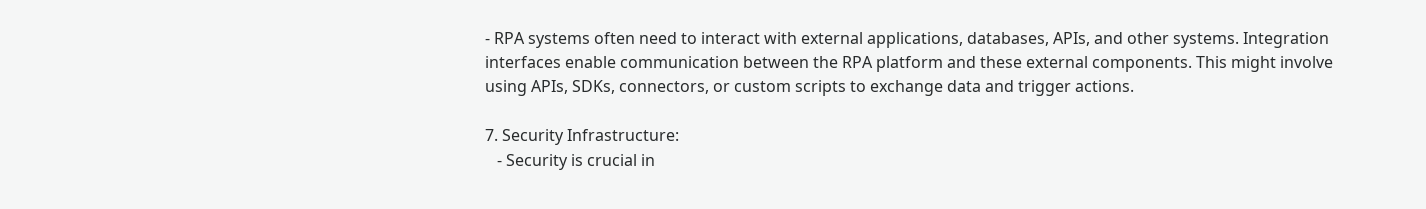- RPA systems often need to interact with external applications, databases, APIs, and other systems. Integration interfaces enable communication between the RPA platform and these external components. This might involve using APIs, SDKs, connectors, or custom scripts to exchange data and trigger actions.

7. Security Infrastructure:
   - Security is crucial in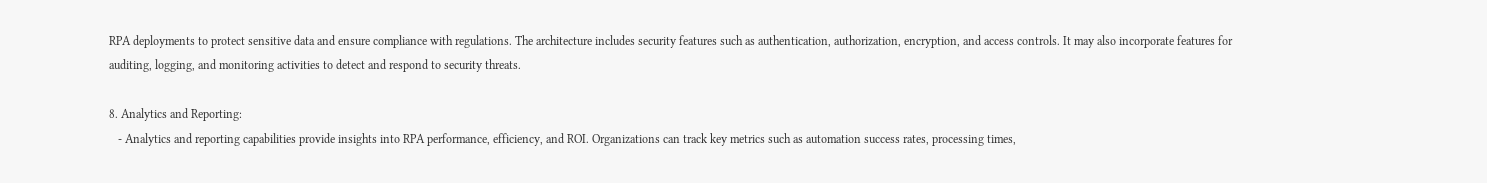RPA deployments to protect sensitive data and ensure compliance with regulations. The architecture includes security features such as authentication, authorization, encryption, and access controls. It may also incorporate features for auditing, logging, and monitoring activities to detect and respond to security threats.

8. Analytics and Reporting:
   - Analytics and reporting capabilities provide insights into RPA performance, efficiency, and ROI. Organizations can track key metrics such as automation success rates, processing times,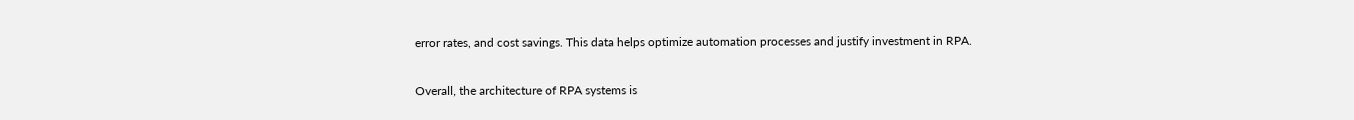error rates, and cost savings. This data helps optimize automation processes and justify investment in RPA.

Overall, the architecture of RPA systems is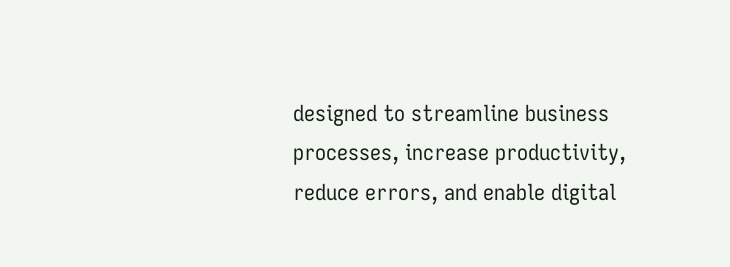designed to streamline business processes, increase productivity, reduce errors, and enable digital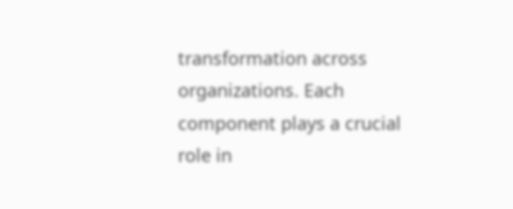transformation across organizations. Each component plays a crucial role in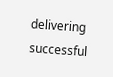delivering successful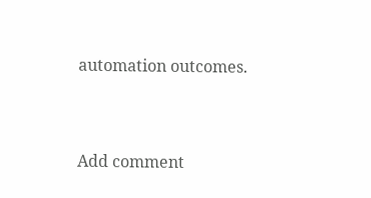automation outcomes.


Add comment